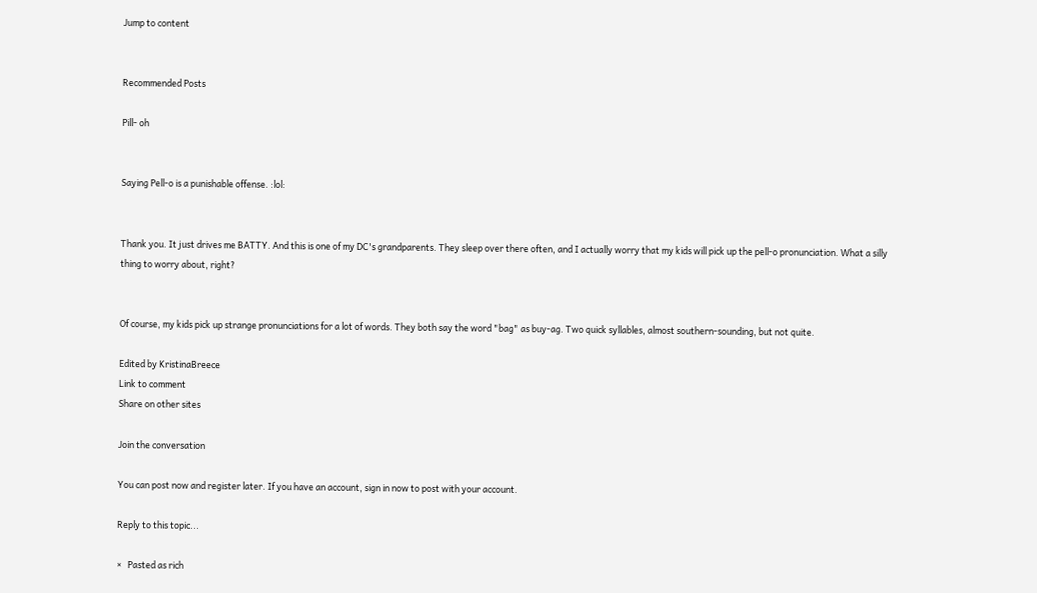Jump to content


Recommended Posts

Pill- oh


Saying Pell-o is a punishable offense. :lol:


Thank you. It just drives me BATTY. And this is one of my DC's grandparents. They sleep over there often, and I actually worry that my kids will pick up the pell-o pronunciation. What a silly thing to worry about, right?


Of course, my kids pick up strange pronunciations for a lot of words. They both say the word "bag" as buy-ag. Two quick syllables, almost southern-sounding, but not quite.

Edited by KristinaBreece
Link to comment
Share on other sites

Join the conversation

You can post now and register later. If you have an account, sign in now to post with your account.

Reply to this topic...

×   Pasted as rich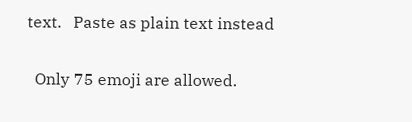text.   Paste as plain text instead

  Only 75 emoji are allowed.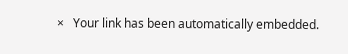×   Your link has been automatically embedded.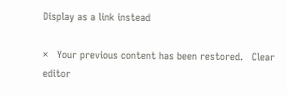Display as a link instead

×   Your previous content has been restored.   Clear editor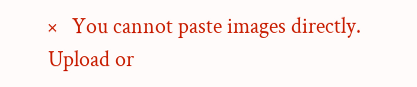×   You cannot paste images directly. Upload or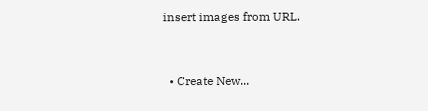insert images from URL.


  • Create New...